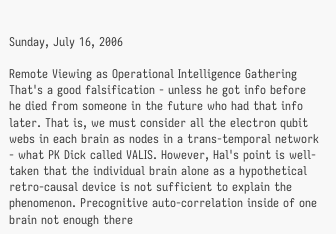Sunday, July 16, 2006

Remote Viewing as Operational Intelligence Gathering
That's a good falsification - unless he got info before he died from someone in the future who had that info later. That is, we must consider all the electron qubit webs in each brain as nodes in a trans-temporal network - what PK Dick called VALIS. However, Hal's point is well-taken that the individual brain alone as a hypothetical retro-causal device is not sufficient to explain the phenomenon. Precognitive auto-correlation inside of one brain not enough there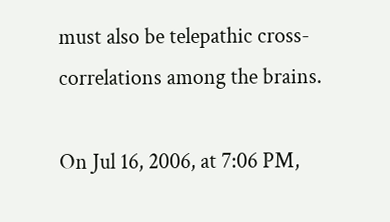must also be telepathic cross-correlations among the brains.

On Jul 16, 2006, at 7:06 PM,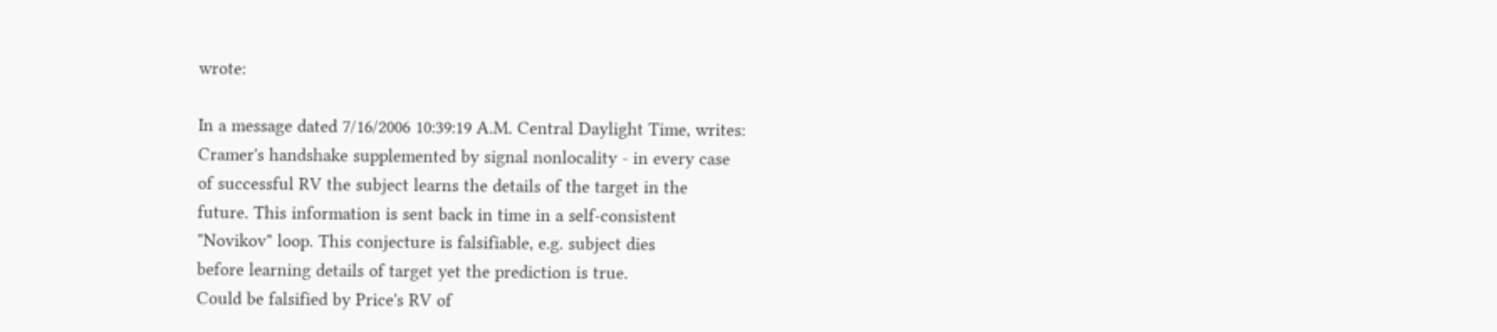wrote:

In a message dated 7/16/2006 10:39:19 A.M. Central Daylight Time, writes:
Cramer's handshake supplemented by signal nonlocality - in every case
of successful RV the subject learns the details of the target in the
future. This information is sent back in time in a self-consistent
"Novikov" loop. This conjecture is falsifiable, e.g. subject dies
before learning details of target yet the prediction is true.
Could be falsified by Price's RV of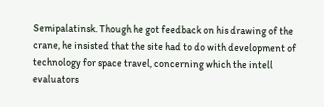Semipalatinsk. Though he got feedback on his drawing of the crane, he insisted that the site had to do with development of technology for space travel, concerning which the intell evaluators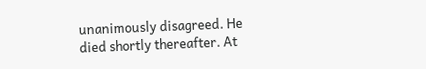unanimously disagreed. He died shortly thereafter. At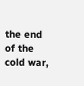the end of the cold war,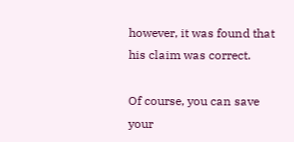however, it was found that his claim was correct.

Of course, you can save your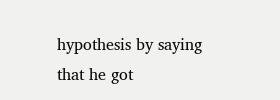hypothesis by saying that he got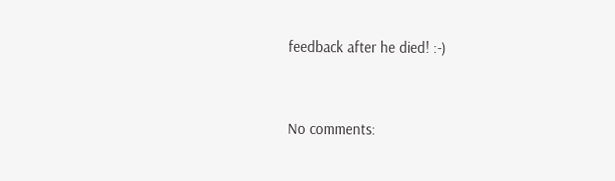feedback after he died! :-)


No comments: